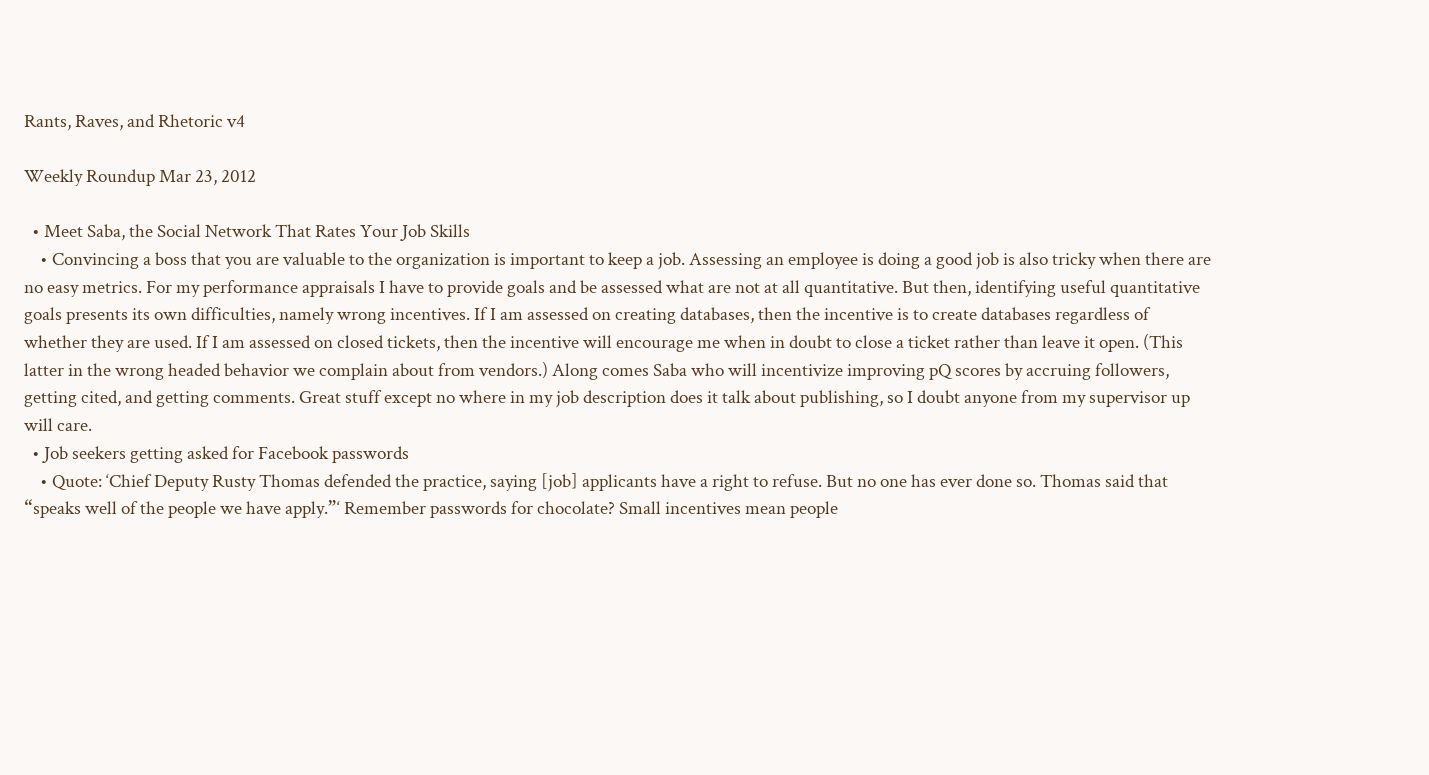Rants, Raves, and Rhetoric v4

Weekly Roundup Mar 23, 2012

  • Meet Saba, the Social Network That Rates Your Job Skills
    • Convincing a boss that you are valuable to the organization is important to keep a job. Assessing an employee is doing a good job is also tricky when there are no easy metrics. For my performance appraisals I have to provide goals and be assessed what are not at all quantitative. But then, identifying useful quantitative goals presents its own difficulties, namely wrong incentives. If I am assessed on creating databases, then the incentive is to create databases regardless of whether they are used. If I am assessed on closed tickets, then the incentive will encourage me when in doubt to close a ticket rather than leave it open. (This latter in the wrong headed behavior we complain about from vendors.) Along comes Saba who will incentivize improving pQ scores by accruing followers, getting cited, and getting comments. Great stuff except no where in my job description does it talk about publishing, so I doubt anyone from my supervisor up will care.
  • Job seekers getting asked for Facebook passwords
    • Quote: ‘Chief Deputy Rusty Thomas defended the practice, saying [job] applicants have a right to refuse. But no one has ever done so. Thomas said that “speaks well of the people we have apply.”‘ Remember passwords for chocolate? Small incentives mean people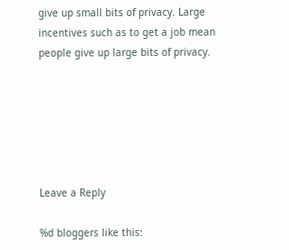give up small bits of privacy. Large incentives such as to get a job mean people give up large bits of privacy.






Leave a Reply

%d bloggers like this: